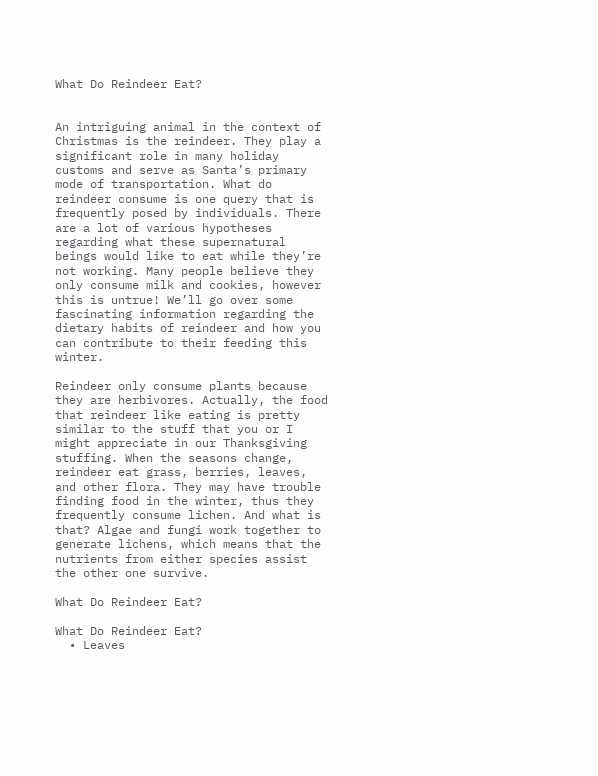What Do Reindeer Eat?


An intriguing animal in the context of Christmas is the reindeer. They play a significant role in many holiday customs and serve as Santa’s primary mode of transportation. What do reindeer consume is one query that is frequently posed by individuals. There are a lot of various hypotheses regarding what these supernatural beings would like to eat while they’re not working. Many people believe they only consume milk and cookies, however this is untrue! We’ll go over some fascinating information regarding the dietary habits of reindeer and how you can contribute to their feeding this winter.

Reindeer only consume plants because they are herbivores. Actually, the food that reindeer like eating is pretty similar to the stuff that you or I might appreciate in our Thanksgiving stuffing. When the seasons change, reindeer eat grass, berries, leaves, and other flora. They may have trouble finding food in the winter, thus they frequently consume lichen. And what is that? Algae and fungi work together to generate lichens, which means that the nutrients from either species assist the other one survive.

What Do Reindeer Eat?

What Do Reindeer Eat?
  • Leaves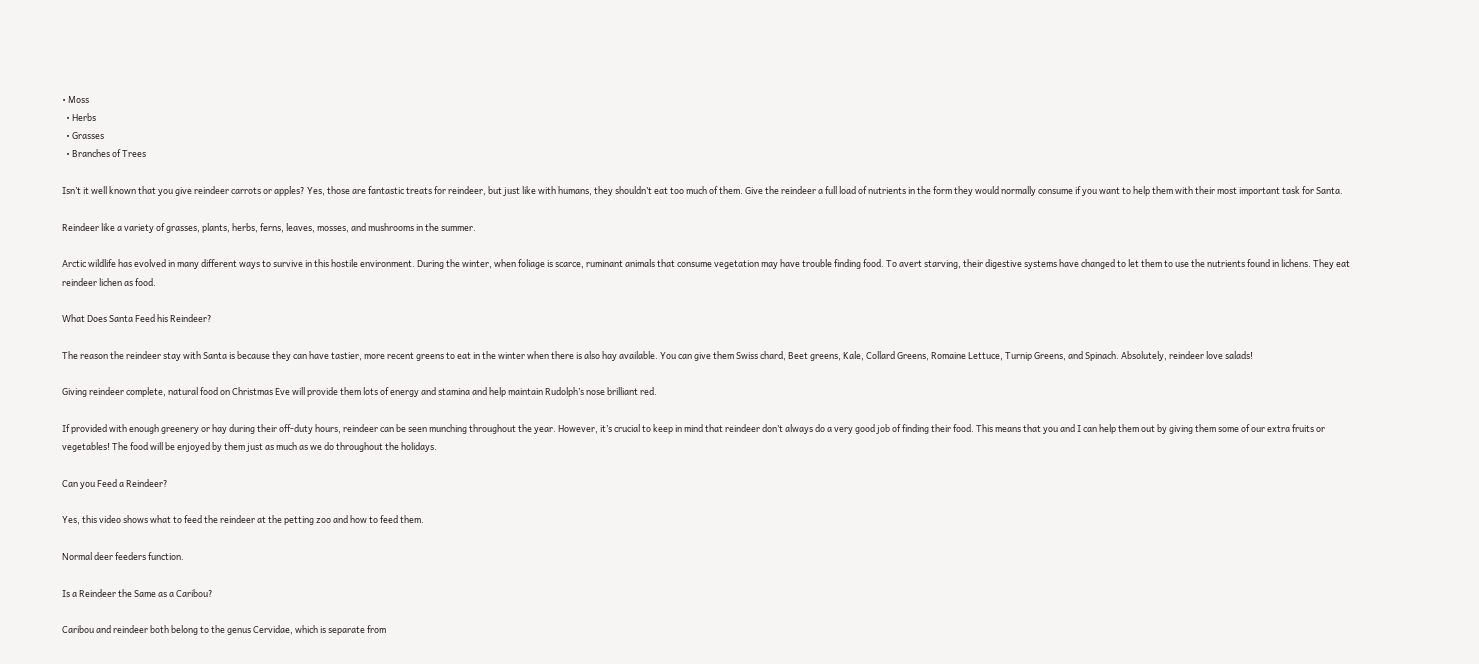• Moss
  • Herbs
  • Grasses
  • Branches of Trees

Isn’t it well known that you give reindeer carrots or apples? Yes, those are fantastic treats for reindeer, but just like with humans, they shouldn’t eat too much of them. Give the reindeer a full load of nutrients in the form they would normally consume if you want to help them with their most important task for Santa.

Reindeer like a variety of grasses, plants, herbs, ferns, leaves, mosses, and mushrooms in the summer.

Arctic wildlife has evolved in many different ways to survive in this hostile environment. During the winter, when foliage is scarce, ruminant animals that consume vegetation may have trouble finding food. To avert starving, their digestive systems have changed to let them to use the nutrients found in lichens. They eat reindeer lichen as food.

What Does Santa Feed his Reindeer?

The reason the reindeer stay with Santa is because they can have tastier, more recent greens to eat in the winter when there is also hay available. You can give them Swiss chard, Beet greens, Kale, Collard Greens, Romaine Lettuce, Turnip Greens, and Spinach. Absolutely, reindeer love salads!

Giving reindeer complete, natural food on Christmas Eve will provide them lots of energy and stamina and help maintain Rudolph’s nose brilliant red.

If provided with enough greenery or hay during their off-duty hours, reindeer can be seen munching throughout the year. However, it’s crucial to keep in mind that reindeer don’t always do a very good job of finding their food. This means that you and I can help them out by giving them some of our extra fruits or vegetables! The food will be enjoyed by them just as much as we do throughout the holidays.

Can you Feed a Reindeer?

Yes, this video shows what to feed the reindeer at the petting zoo and how to feed them.

Normal deer feeders function.

Is a Reindeer the Same as a Caribou?

Caribou and reindeer both belong to the genus Cervidae, which is separate from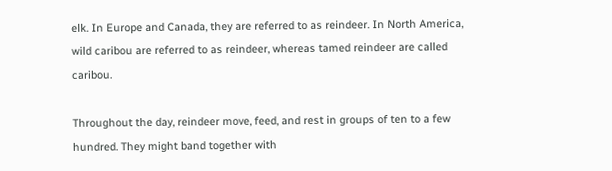elk. In Europe and Canada, they are referred to as reindeer. In North America, wild caribou are referred to as reindeer, whereas tamed reindeer are called caribou.

Throughout the day, reindeer move, feed, and rest in groups of ten to a few hundred. They might band together with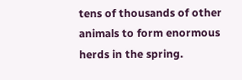tens of thousands of other animals to form enormous herds in the spring.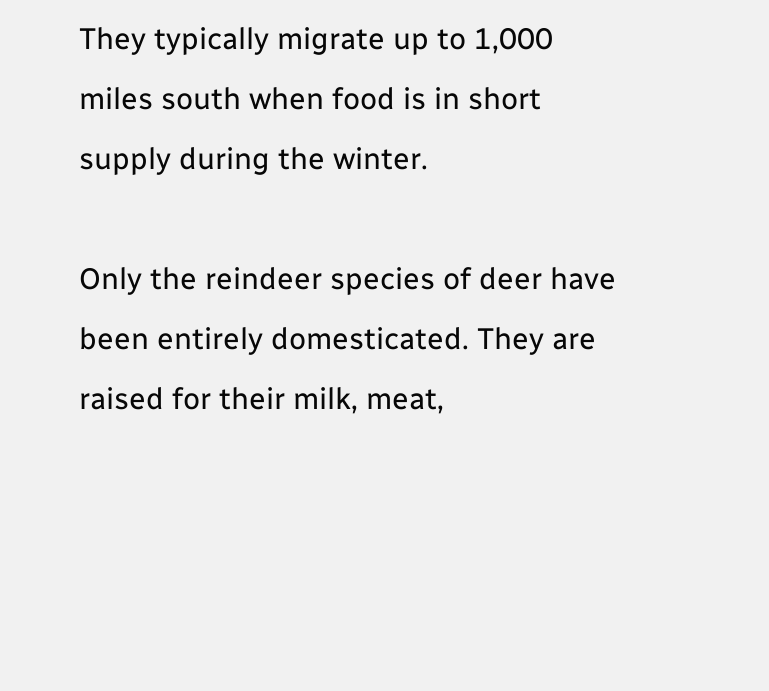They typically migrate up to 1,000 miles south when food is in short supply during the winter.

Only the reindeer species of deer have been entirely domesticated. They are raised for their milk, meat,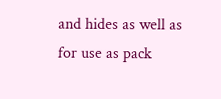and hides as well as for use as pack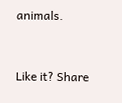animals.


Like it? Share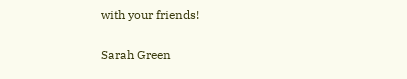with your friends!

Sarah Green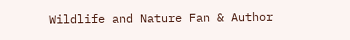Wildlife and Nature Fan & Author